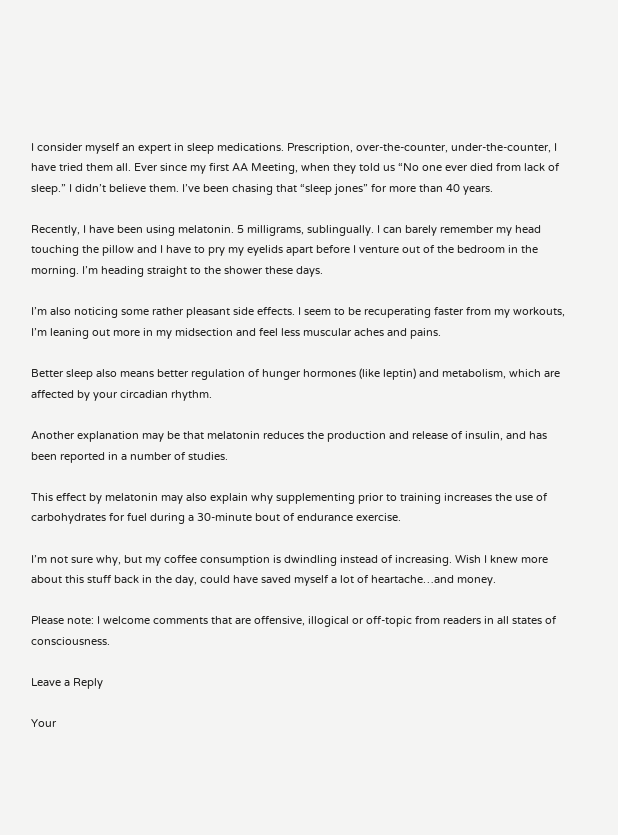I consider myself an expert in sleep medications. Prescription, over-the-counter, under-the-counter, I have tried them all. Ever since my first AA Meeting, when they told us “No one ever died from lack of sleep.” I didn’t believe them. I’ve been chasing that “sleep jones” for more than 40 years.

Recently, I have been using melatonin. 5 milligrams, sublingually. I can barely remember my head touching the pillow and I have to pry my eyelids apart before I venture out of the bedroom in the morning. I’m heading straight to the shower these days.

I’m also noticing some rather pleasant side effects. I seem to be recuperating faster from my workouts, I’m leaning out more in my midsection and feel less muscular aches and pains.

Better sleep also means better regulation of hunger hormones (like leptin) and metabolism, which are affected by your circadian rhythm.

Another explanation may be that melatonin reduces the production and release of insulin, and has been reported in a number of studies.

This effect by melatonin may also explain why supplementing prior to training increases the use of carbohydrates for fuel during a 30-minute bout of endurance exercise.

I’m not sure why, but my coffee consumption is dwindling instead of increasing. Wish I knew more about this stuff back in the day, could have saved myself a lot of heartache…and money.

Please note: I welcome comments that are offensive, illogical or off-topic from readers in all states of consciousness.

Leave a Reply

Your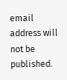email address will not be published.